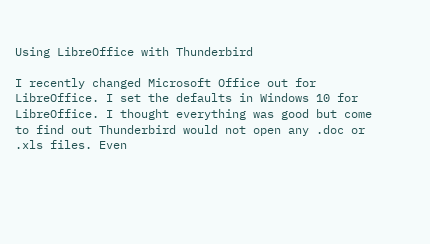Using LibreOffice with Thunderbird

I recently changed Microsoft Office out for LibreOffice. I set the defaults in Windows 10 for LibreOffice. I thought everything was good but come to find out Thunderbird would not open any .doc or .xls files. Even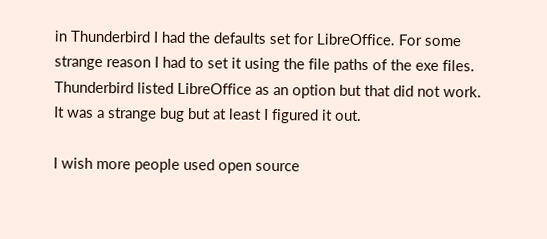in Thunderbird I had the defaults set for LibreOffice. For some strange reason I had to set it using the file paths of the exe files. Thunderbird listed LibreOffice as an option but that did not work. It was a strange bug but at least I figured it out.

I wish more people used open source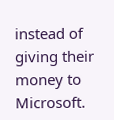instead of giving their money to Microsoft.